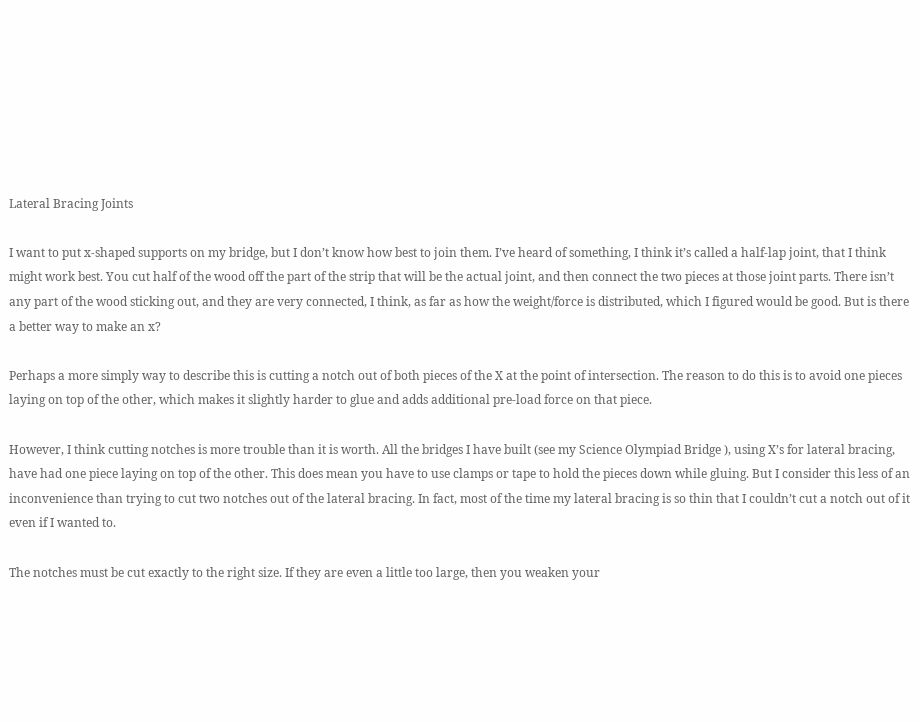Lateral Bracing Joints

I want to put x-shaped supports on my bridge, but I don’t know how best to join them. I’ve heard of something, I think it’s called a half-lap joint, that I think might work best. You cut half of the wood off the part of the strip that will be the actual joint, and then connect the two pieces at those joint parts. There isn’t any part of the wood sticking out, and they are very connected, I think, as far as how the weight/force is distributed, which I figured would be good. But is there a better way to make an x?

Perhaps a more simply way to describe this is cutting a notch out of both pieces of the X at the point of intersection. The reason to do this is to avoid one pieces laying on top of the other, which makes it slightly harder to glue and adds additional pre-load force on that piece.

However, I think cutting notches is more trouble than it is worth. All the bridges I have built (see my Science Olympiad Bridge ), using X’s for lateral bracing, have had one piece laying on top of the other. This does mean you have to use clamps or tape to hold the pieces down while gluing. But I consider this less of an inconvenience than trying to cut two notches out of the lateral bracing. In fact, most of the time my lateral bracing is so thin that I couldn’t cut a notch out of it even if I wanted to.

The notches must be cut exactly to the right size. If they are even a little too large, then you weaken your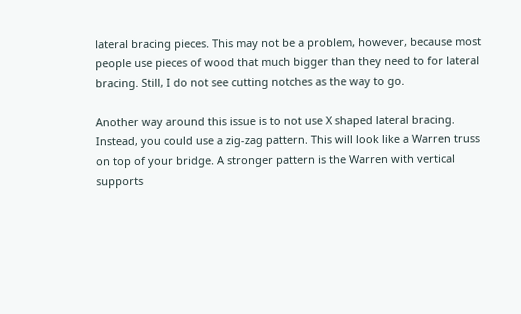lateral bracing pieces. This may not be a problem, however, because most people use pieces of wood that much bigger than they need to for lateral bracing. Still, I do not see cutting notches as the way to go.

Another way around this issue is to not use X shaped lateral bracing. Instead, you could use a zig-zag pattern. This will look like a Warren truss on top of your bridge. A stronger pattern is the Warren with vertical supports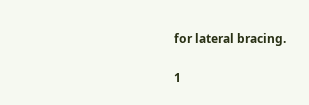for lateral bracing.

1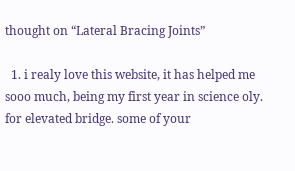thought on “Lateral Bracing Joints”

  1. i realy love this website, it has helped me sooo much, being my first year in science oly. for elevated bridge. some of your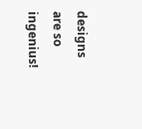designs are so ingenius!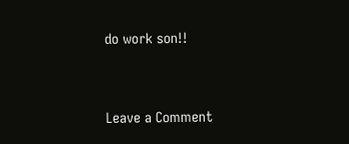do work son!!


Leave a Comment